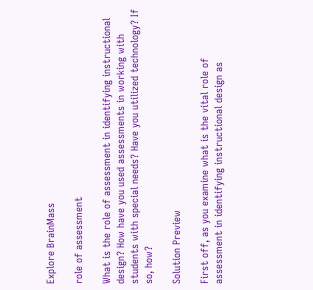Explore BrainMass

role of assessment

What is the role of assessment in identifying instructional design? How have you used assessments in working with students with special needs? Have you utilized technology? If so, how?

Solution Preview

First off, as you examine what is the vital role of assessment in identifying instructional design as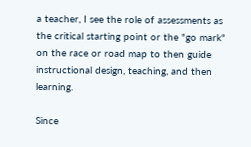a teacher, I see the role of assessments as the critical starting point or the "go mark" on the race or road map to then guide instructional design, teaching, and then learning.

Since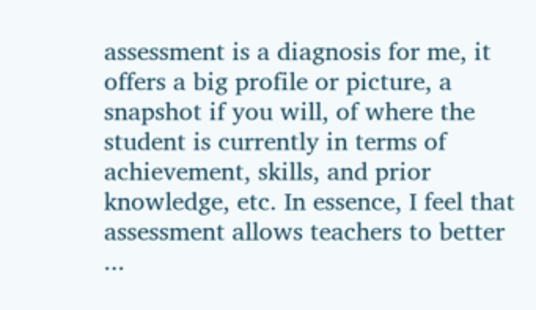assessment is a diagnosis for me, it offers a big profile or picture, a snapshot if you will, of where the student is currently in terms of achievement, skills, and prior knowledge, etc. In essence, I feel that assessment allows teachers to better ...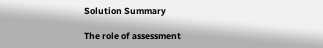Solution Summary

The role of assessment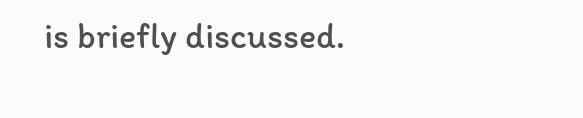is briefly discussed.